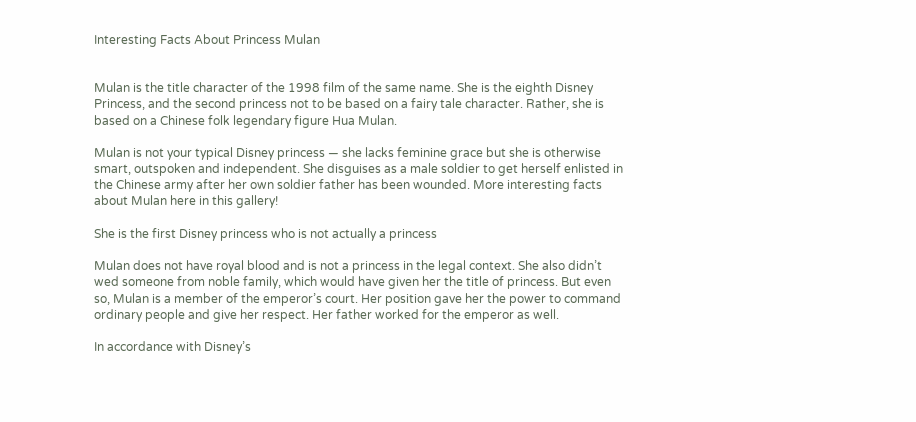Interesting Facts About Princess Mulan


Mulan is the title character of the 1998 film of the same name. She is the eighth Disney Princess, and the second princess not to be based on a fairy tale character. Rather, she is based on a Chinese folk legendary figure Hua Mulan.

Mulan is not your typical Disney princess — she lacks feminine grace but she is otherwise smart, outspoken and independent. She disguises as a male soldier to get herself enlisted in the Chinese army after her own soldier father has been wounded. More interesting facts about Mulan here in this gallery!

She is the first Disney princess who is not actually a princess

Mulan does not have royal blood and is not a princess in the legal context. She also didn’t wed someone from noble family, which would have given her the title of princess. But even so, Mulan is a member of the emperor’s court. Her position gave her the power to command ordinary people and give her respect. Her father worked for the emperor as well.

In accordance with Disney’s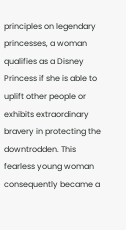principles on legendary princesses, a woman qualifies as a Disney Princess if she is able to uplift other people or exhibits extraordinary bravery in protecting the downtrodden. This fearless young woman consequently became a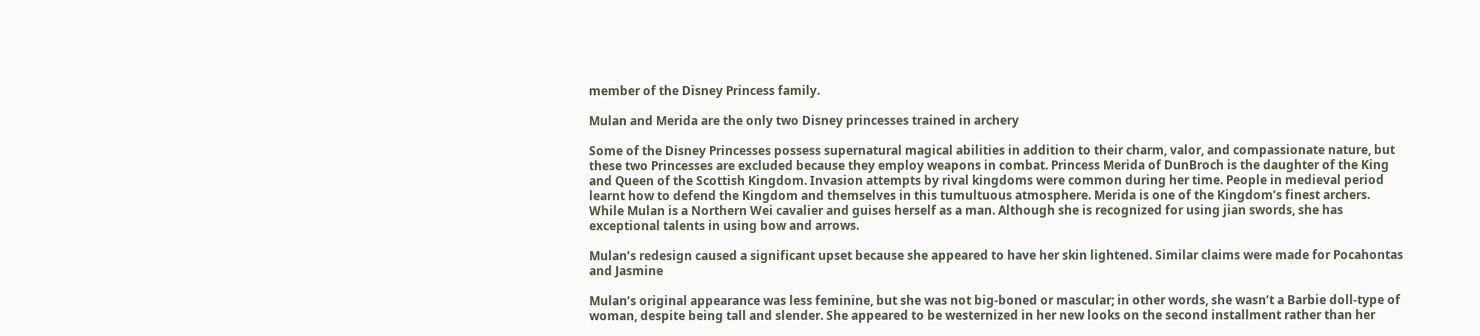member of the Disney Princess family.

Mulan and Merida are the only two Disney princesses trained in archery

Some of the Disney Princesses possess supernatural magical abilities in addition to their charm, valor, and compassionate nature, but these two Princesses are excluded because they employ weapons in combat. Princess Merida of DunBroch is the daughter of the King and Queen of the Scottish Kingdom. Invasion attempts by rival kingdoms were common during her time. People in medieval period learnt how to defend the Kingdom and themselves in this tumultuous atmosphere. Merida is one of the Kingdom’s finest archers. While Mulan is a Northern Wei cavalier and guises herself as a man. Although she is recognized for using jian swords, she has exceptional talents in using bow and arrows.

Mulan’s redesign caused a significant upset because she appeared to have her skin lightened. Similar claims were made for Pocahontas and Jasmine

Mulan’s original appearance was less feminine, but she was not big-boned or mascular; in other words, she wasn’t a Barbie doll-type of woman, despite being tall and slender. She appeared to be westernized in her new looks on the second installment rather than her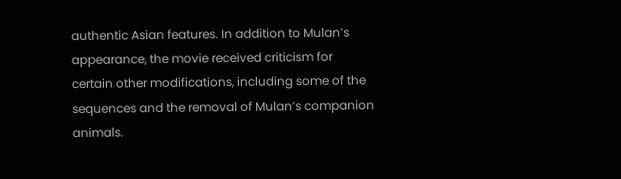authentic Asian features. In addition to Mulan’s appearance, the movie received criticism for certain other modifications, including some of the sequences and the removal of Mulan’s companion animals.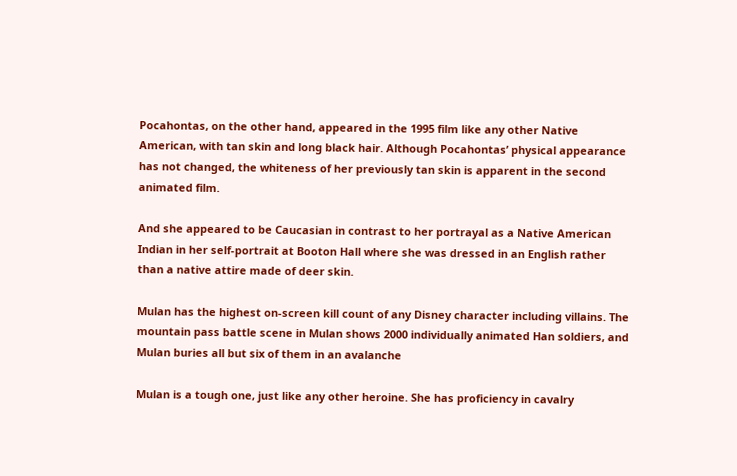Pocahontas, on the other hand, appeared in the 1995 film like any other Native American, with tan skin and long black hair. Although Pocahontas’ physical appearance has not changed, the whiteness of her previously tan skin is apparent in the second animated film.

And she appeared to be Caucasian in contrast to her portrayal as a Native American Indian in her self-portrait at Booton Hall where she was dressed in an English rather than a native attire made of deer skin.

Mulan has the highest on-screen kill count of any Disney character including villains. The mountain pass battle scene in Mulan shows 2000 individually animated Han soldiers, and Mulan buries all but six of them in an avalanche

Mulan is a tough one, just like any other heroine. She has proficiency in cavalry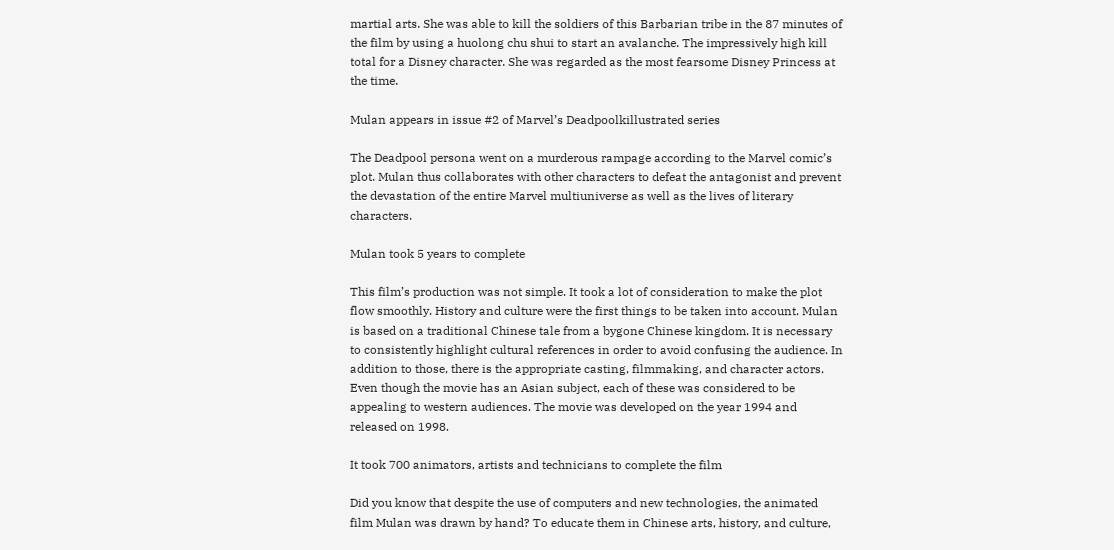martial arts. She was able to kill the soldiers of this Barbarian tribe in the 87 minutes of the film by using a huolong chu shui to start an avalanche. The impressively high kill total for a Disney character. She was regarded as the most fearsome Disney Princess at the time.

Mulan appears in issue #2 of Marvel’s Deadpoolkillustrated series

The Deadpool persona went on a murderous rampage according to the Marvel comic’s plot. Mulan thus collaborates with other characters to defeat the antagonist and prevent the devastation of the entire Marvel multiuniverse as well as the lives of literary characters.

Mulan took 5 years to complete

This film’s production was not simple. It took a lot of consideration to make the plot flow smoothly. History and culture were the first things to be taken into account. Mulan is based on a traditional Chinese tale from a bygone Chinese kingdom. It is necessary to consistently highlight cultural references in order to avoid confusing the audience. In addition to those, there is the appropriate casting, filmmaking, and character actors. Even though the movie has an Asian subject, each of these was considered to be appealing to western audiences. The movie was developed on the year 1994 and released on 1998.

It took 700 animators, artists and technicians to complete the film

Did you know that despite the use of computers and new technologies, the animated film Mulan was drawn by hand? To educate them in Chinese arts, history, and culture,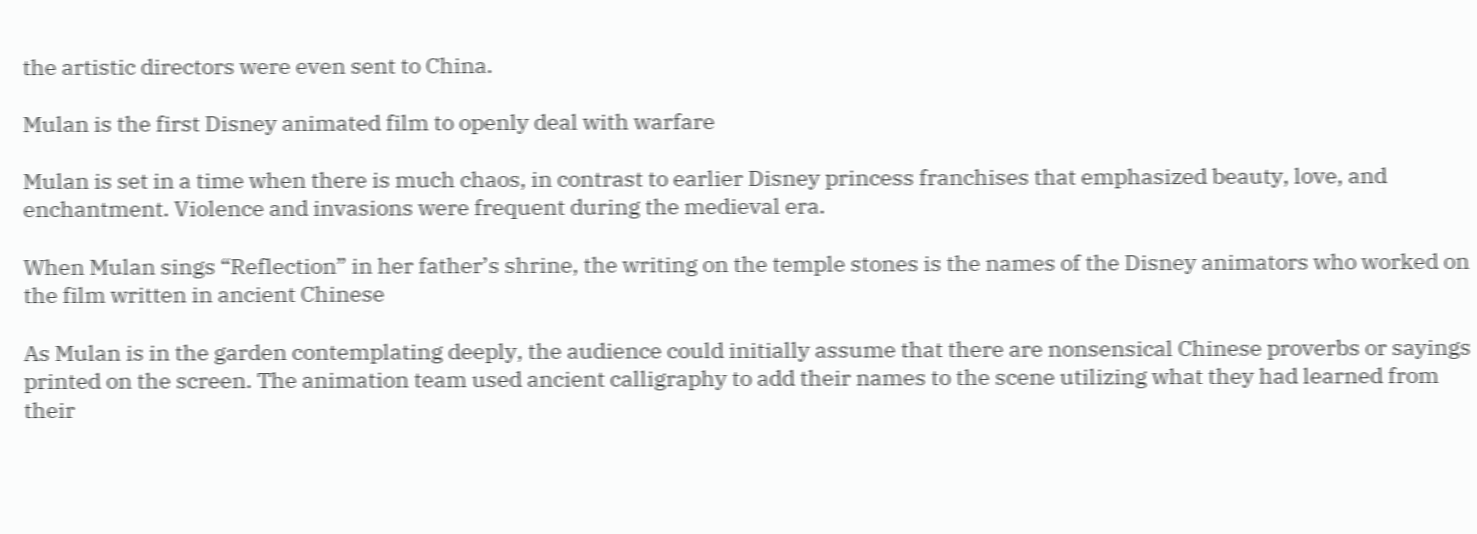the artistic directors were even sent to China.

Mulan is the first Disney animated film to openly deal with warfare

Mulan is set in a time when there is much chaos, in contrast to earlier Disney princess franchises that emphasized beauty, love, and enchantment. Violence and invasions were frequent during the medieval era.

When Mulan sings “Reflection” in her father’s shrine, the writing on the temple stones is the names of the Disney animators who worked on the film written in ancient Chinese

As Mulan is in the garden contemplating deeply, the audience could initially assume that there are nonsensical Chinese proverbs or sayings printed on the screen. The animation team used ancient calligraphy to add their names to the scene utilizing what they had learned from their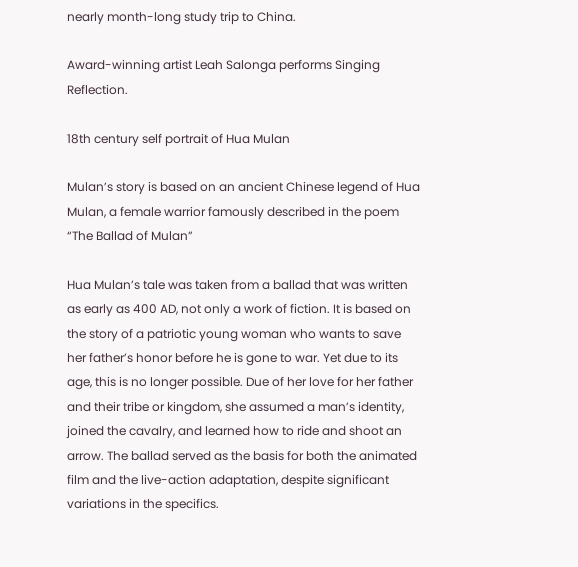nearly month-long study trip to China.

Award-winning artist Leah Salonga performs Singing Reflection.

18th century self portrait of Hua Mulan

Mulan’s story is based on an ancient Chinese legend of Hua Mulan, a female warrior famously described in the poem “The Ballad of Mulan”

Hua Mulan’s tale was taken from a ballad that was written as early as 400 AD, not only a work of fiction. It is based on the story of a patriotic young woman who wants to save her father’s honor before he is gone to war. Yet due to its age, this is no longer possible. Due of her love for her father and their tribe or kingdom, she assumed a man’s identity, joined the cavalry, and learned how to ride and shoot an arrow. The ballad served as the basis for both the animated film and the live-action adaptation, despite significant variations in the specifics.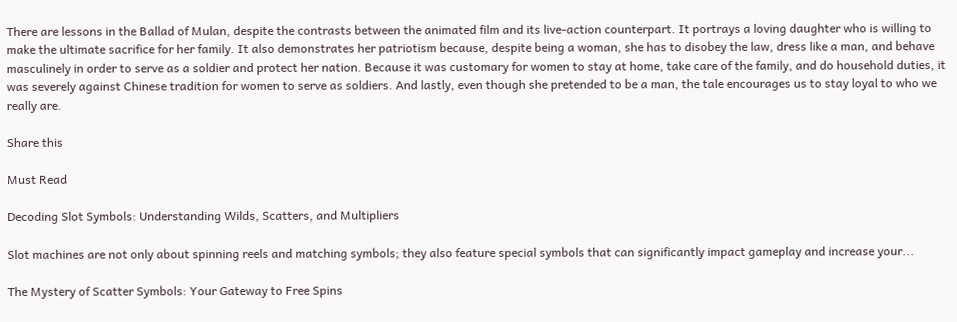There are lessons in the Ballad of Mulan, despite the contrasts between the animated film and its live-action counterpart. It portrays a loving daughter who is willing to make the ultimate sacrifice for her family. It also demonstrates her patriotism because, despite being a woman, she has to disobey the law, dress like a man, and behave masculinely in order to serve as a soldier and protect her nation. Because it was customary for women to stay at home, take care of the family, and do household duties, it was severely against Chinese tradition for women to serve as soldiers. And lastly, even though she pretended to be a man, the tale encourages us to stay loyal to who we really are.

Share this

Must Read

Decoding Slot Symbols: Understanding Wilds, Scatters, and Multipliers

Slot machines are not only about spinning reels and matching symbols; they also feature special symbols that can significantly impact gameplay and increase your...

The Mystery of Scatter Symbols: Your Gateway to Free Spins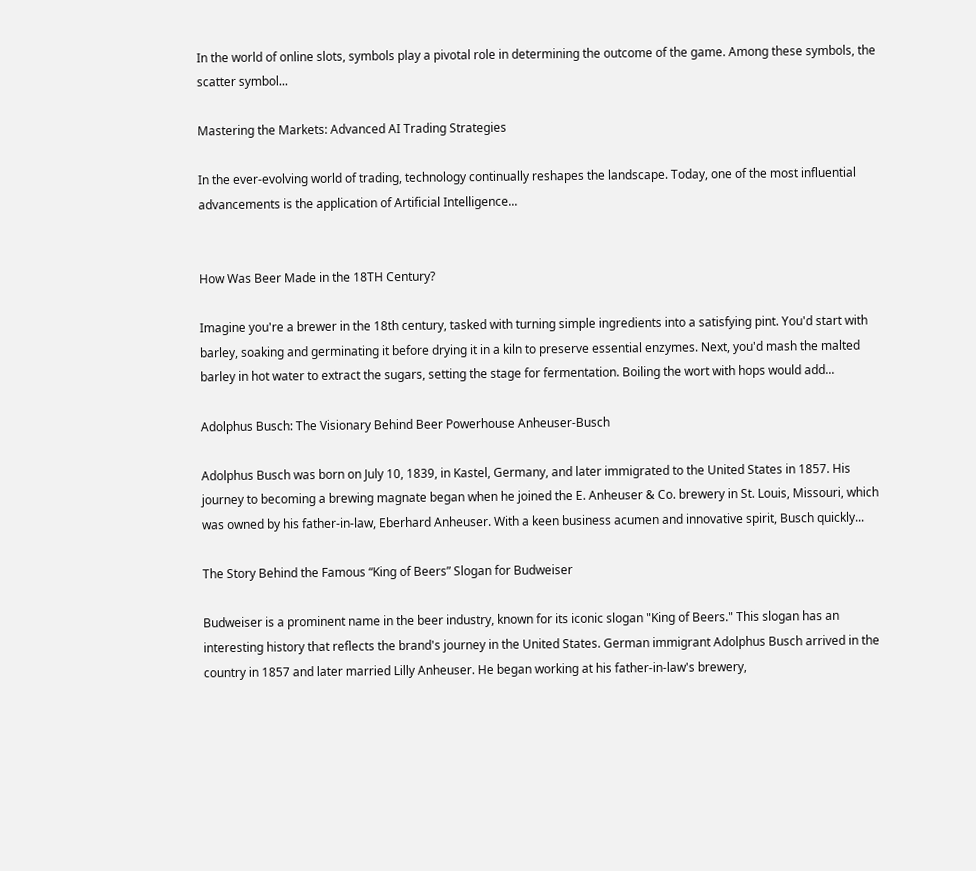In the world of online slots, symbols play a pivotal role in determining the outcome of the game. Among these symbols, the scatter symbol...

Mastering the Markets: Advanced AI Trading Strategies

In the ever-evolving world of trading, technology continually reshapes the landscape. Today, one of the most influential advancements is the application of Artificial Intelligence...


How Was Beer Made in the 18TH Century?

Imagine you're a brewer in the 18th century, tasked with turning simple ingredients into a satisfying pint. You'd start with barley, soaking and germinating it before drying it in a kiln to preserve essential enzymes. Next, you'd mash the malted barley in hot water to extract the sugars, setting the stage for fermentation. Boiling the wort with hops would add...

Adolphus Busch: The Visionary Behind Beer Powerhouse Anheuser-Busch

Adolphus Busch was born on July 10, 1839, in Kastel, Germany, and later immigrated to the United States in 1857. His journey to becoming a brewing magnate began when he joined the E. Anheuser & Co. brewery in St. Louis, Missouri, which was owned by his father-in-law, Eberhard Anheuser. With a keen business acumen and innovative spirit, Busch quickly...

The Story Behind the Famous “King of Beers” Slogan for Budweiser

Budweiser is a prominent name in the beer industry, known for its iconic slogan "King of Beers." This slogan has an interesting history that reflects the brand's journey in the United States. German immigrant Adolphus Busch arrived in the country in 1857 and later married Lilly Anheuser. He began working at his father-in-law's brewery,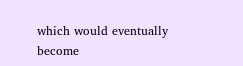which would eventually become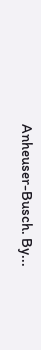Anheuser-Busch. By...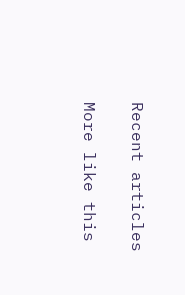Recent articles

More like this